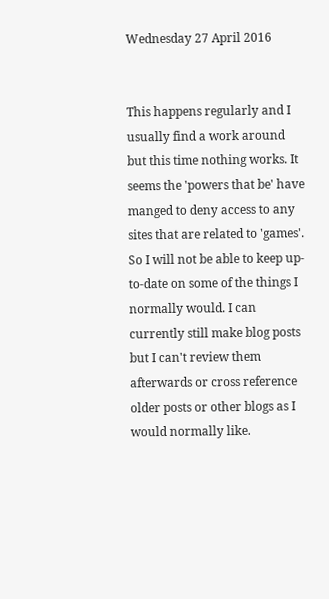Wednesday 27 April 2016


This happens regularly and I usually find a work around but this time nothing works. It seems the 'powers that be' have manged to deny access to any sites that are related to 'games'. So I will not be able to keep up-to-date on some of the things I normally would. I can currently still make blog posts but I can't review them afterwards or cross reference older posts or other blogs as I would normally like.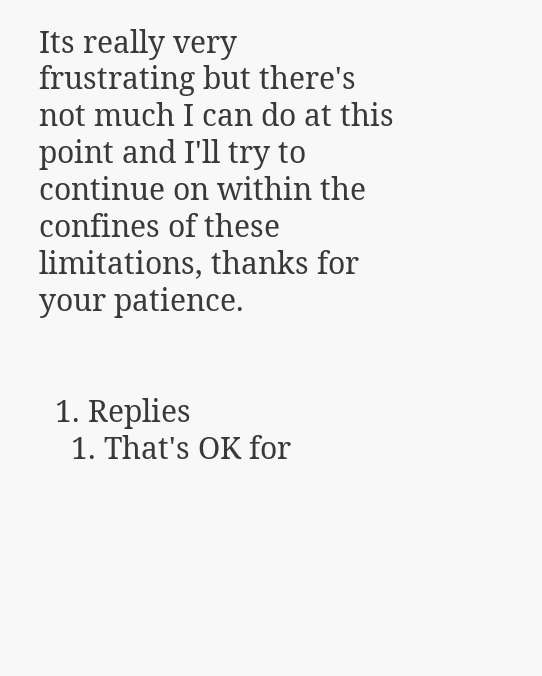Its really very frustrating but there's not much I can do at this point and I'll try to continue on within the confines of these limitations, thanks for your patience.


  1. Replies
    1. That's OK for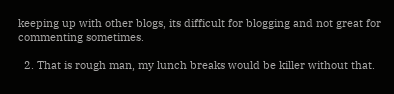keeping up with other blogs, its difficult for blogging and not great for commenting sometimes.

  2. That is rough man, my lunch breaks would be killer without that.